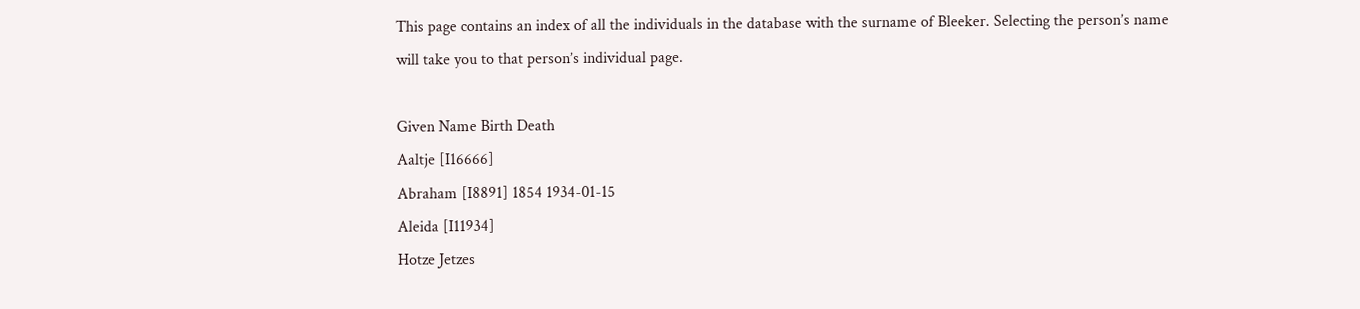This page contains an index of all the individuals in the database with the surname of Bleeker. Selecting the person’s name will take you to that person’s individual page.

Given Name Birth Death
Aaltje [I16666]
Abraham [I8891] 1854 1934-01-15
Aleida [I11934]
Hotze Jetzes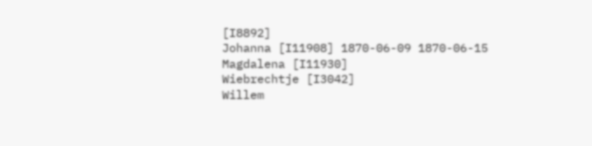[I8892]
Johanna [I11908] 1870-06-09 1870-06-15
Magdalena [I11930]
Wiebrechtje [I3042]
Willem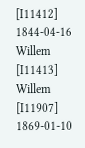[I11412] 1844-04-16
Willem [I11413]
Willem [I11907] 1869-01-10